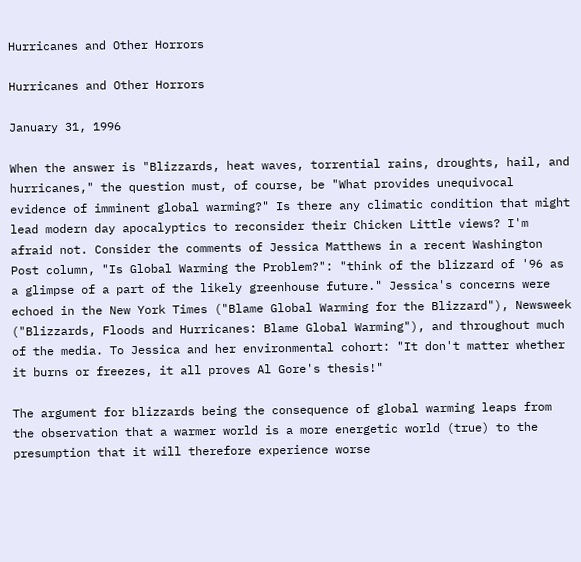Hurricanes and Other Horrors

Hurricanes and Other Horrors

January 31, 1996

When the answer is "Blizzards, heat waves, torrential rains, droughts, hail, and hurricanes," the question must, of course, be "What provides unequivocal evidence of imminent global warming?" Is there any climatic condition that might lead modern day apocalyptics to reconsider their Chicken Little views? I'm afraid not. Consider the comments of Jessica Matthews in a recent Washington Post column, "Is Global Warming the Problem?": "think of the blizzard of '96 as a glimpse of a part of the likely greenhouse future." Jessica's concerns were echoed in the New York Times ("Blame Global Warming for the Blizzard"), Newsweek ("Blizzards, Floods and Hurricanes: Blame Global Warming"), and throughout much of the media. To Jessica and her environmental cohort: "It don't matter whether it burns or freezes, it all proves Al Gore's thesis!"

The argument for blizzards being the consequence of global warming leaps from the observation that a warmer world is a more energetic world (true) to the presumption that it will therefore experience worse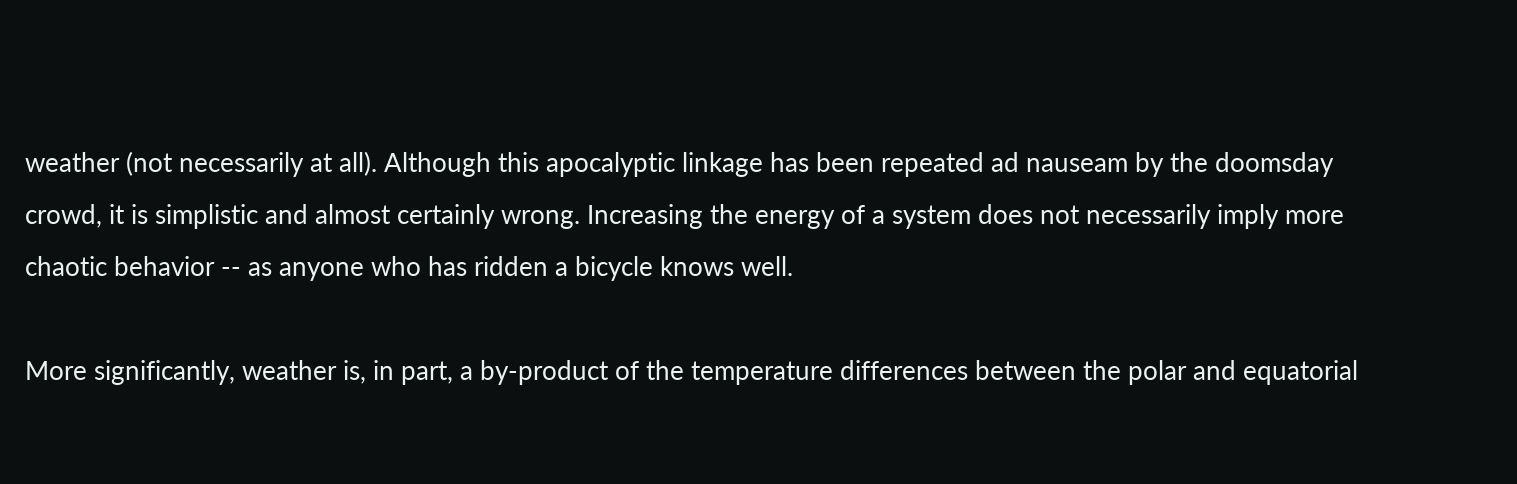weather (not necessarily at all). Although this apocalyptic linkage has been repeated ad nauseam by the doomsday crowd, it is simplistic and almost certainly wrong. Increasing the energy of a system does not necessarily imply more chaotic behavior -- as anyone who has ridden a bicycle knows well.

More significantly, weather is, in part, a by-product of the temperature differences between the polar and equatorial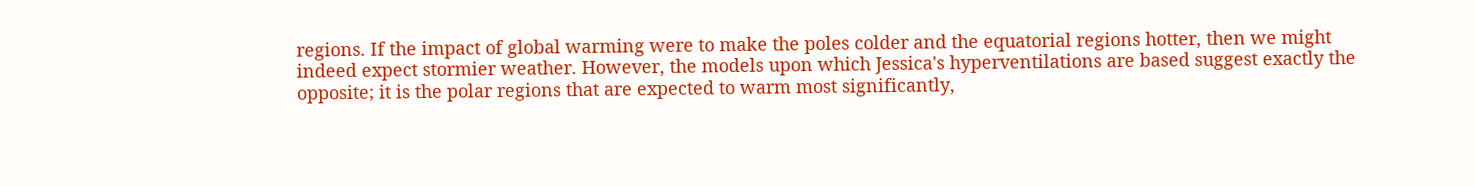regions. If the impact of global warming were to make the poles colder and the equatorial regions hotter, then we might indeed expect stormier weather. However, the models upon which Jessica's hyperventilations are based suggest exactly the opposite; it is the polar regions that are expected to warm most significantly,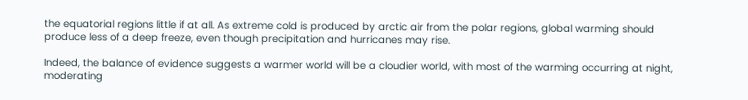the equatorial regions little if at all. As extreme cold is produced by arctic air from the polar regions, global warming should produce less of a deep freeze, even though precipitation and hurricanes may rise.

Indeed, the balance of evidence suggests a warmer world will be a cloudier world, with most of the warming occurring at night, moderating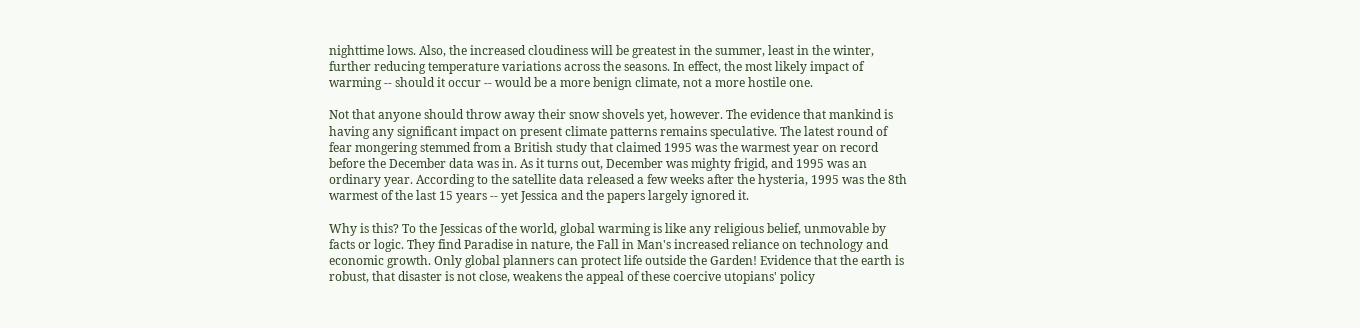nighttime lows. Also, the increased cloudiness will be greatest in the summer, least in the winter, further reducing temperature variations across the seasons. In effect, the most likely impact of warming -- should it occur -- would be a more benign climate, not a more hostile one.

Not that anyone should throw away their snow shovels yet, however. The evidence that mankind is having any significant impact on present climate patterns remains speculative. The latest round of fear mongering stemmed from a British study that claimed 1995 was the warmest year on record before the December data was in. As it turns out, December was mighty frigid, and 1995 was an ordinary year. According to the satellite data released a few weeks after the hysteria, 1995 was the 8th warmest of the last 15 years -- yet Jessica and the papers largely ignored it.

Why is this? To the Jessicas of the world, global warming is like any religious belief, unmovable by facts or logic. They find Paradise in nature, the Fall in Man's increased reliance on technology and economic growth. Only global planners can protect life outside the Garden! Evidence that the earth is robust, that disaster is not close, weakens the appeal of these coercive utopians' policy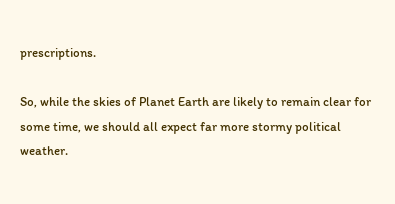prescriptions.

So, while the skies of Planet Earth are likely to remain clear for some time, we should all expect far more stormy political weather.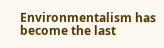Environmentalism has become the last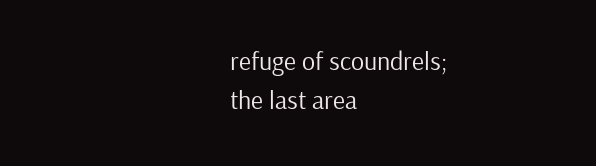refuge of scoundrels; the last area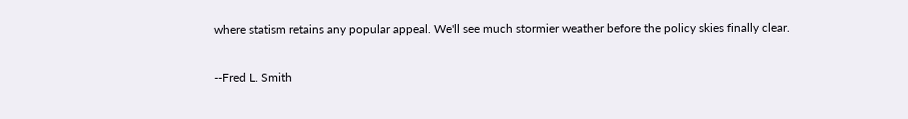where statism retains any popular appeal. We'll see much stormier weather before the policy skies finally clear.

--Fred L. Smith